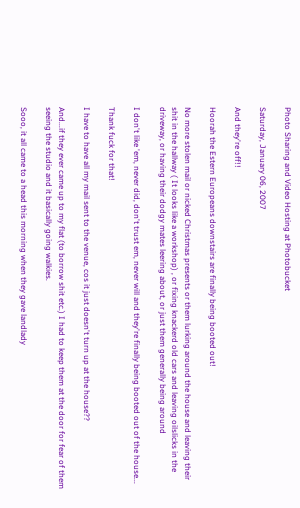Photo Sharing and Video Hosting at Photobucket

Saturday, January 06, 2007

And they're off!!

Hoorah the Estern Europeans downstairs are finally being booted out!

No more stolen mail or nicked Christmas presents or them lurking around the house and leaving their shit in the hallway ( It looks like a workshop) , or fixing knackerd old cars and leaving oilslicks in the driveway, or having their dodgy mates leering about, or just them generally being around

I don't like 'em, never did, don't trust em, never will and they're finally being booted out of the house...

Thank fuck for that!

I have to have all my mail sent to the venue, cos it just doesn't turn up at the house??

And...if they ever came up to my flat (to borrow shit etc.) I had to keep them at the door for fear of them seeing the studio and it basically going walkies.

Sooo, it all came to a head this morning when they gave landlady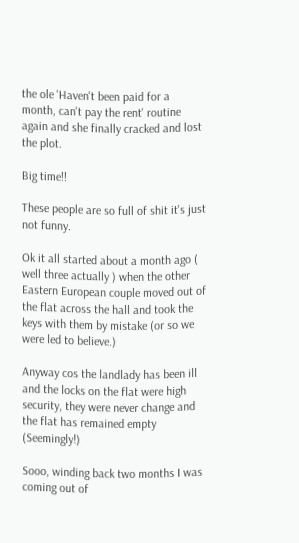the ole 'Haven't been paid for a month, can't pay the rent' routine again and she finally cracked and lost the plot.

Big time!!

These people are so full of shit it's just not funny.

Ok it all started about a month ago ( well three actually ) when the other Eastern European couple moved out of the flat across the hall and took the keys with them by mistake (or so we were led to believe.)

Anyway cos the landlady has been ill and the locks on the flat were high security, they were never change and the flat has remained empty (Seemingly!)

Sooo, winding back two months I was coming out of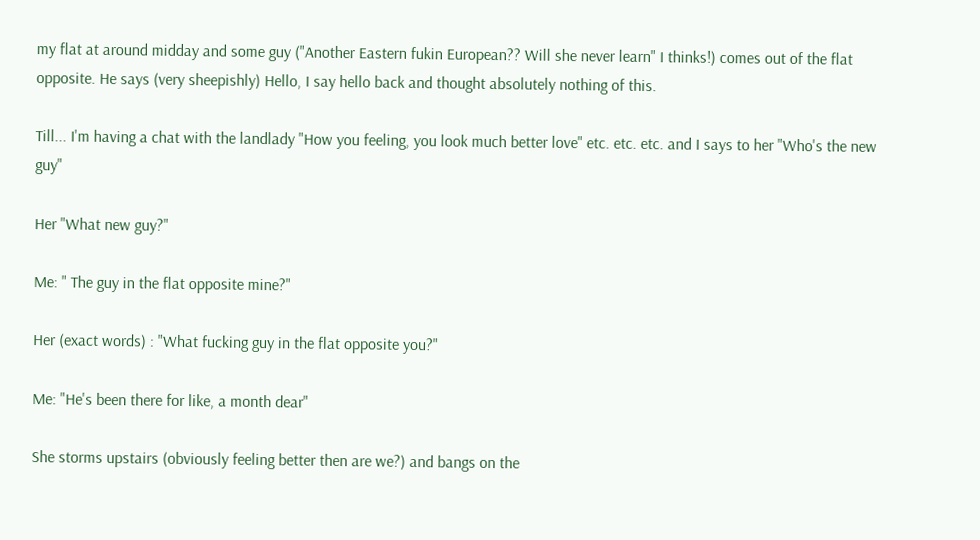my flat at around midday and some guy ("Another Eastern fukin European?? Will she never learn" I thinks!) comes out of the flat opposite. He says (very sheepishly) Hello, I say hello back and thought absolutely nothing of this.

Till... I'm having a chat with the landlady "How you feeling, you look much better love" etc. etc. etc. and I says to her "Who's the new guy"

Her "What new guy?"

Me: " The guy in the flat opposite mine?"

Her (exact words) : "What fucking guy in the flat opposite you?"

Me: "He's been there for like, a month dear"

She storms upstairs (obviously feeling better then are we?) and bangs on the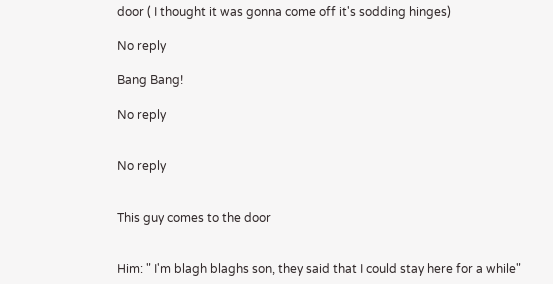door ( I thought it was gonna come off it's sodding hinges)

No reply

Bang Bang!

No reply


No reply


This guy comes to the door


Him: " I'm blagh blaghs son, they said that I could stay here for a while"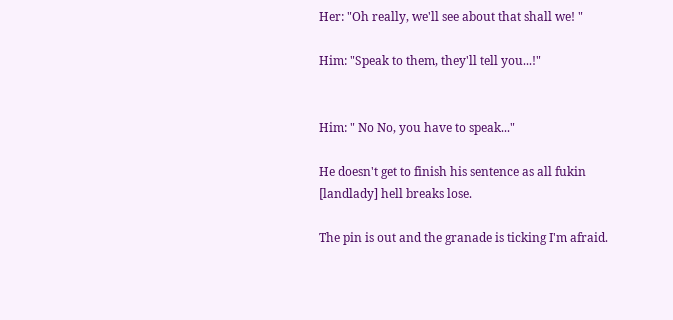Her: "Oh really, we'll see about that shall we! "

Him: "Speak to them, they'll tell you...!"


Him: " No No, you have to speak..."

He doesn't get to finish his sentence as all fukin [landlady] hell breaks lose.

The pin is out and the granade is ticking I'm afraid.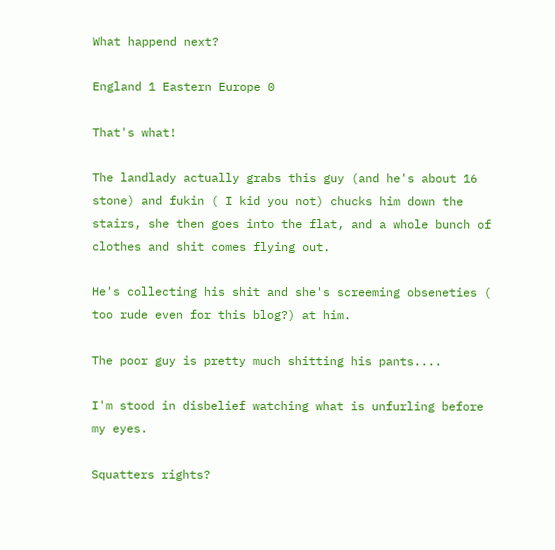What happend next?

England 1 Eastern Europe 0

That's what!

The landlady actually grabs this guy (and he's about 16 stone) and fukin ( I kid you not) chucks him down the stairs, she then goes into the flat, and a whole bunch of clothes and shit comes flying out.

He's collecting his shit and she's screeming obseneties ( too rude even for this blog?) at him.

The poor guy is pretty much shitting his pants....

I'm stood in disbelief watching what is unfurling before my eyes.

Squatters rights?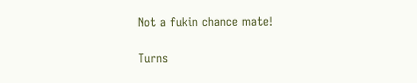Not a fukin chance mate!

Turns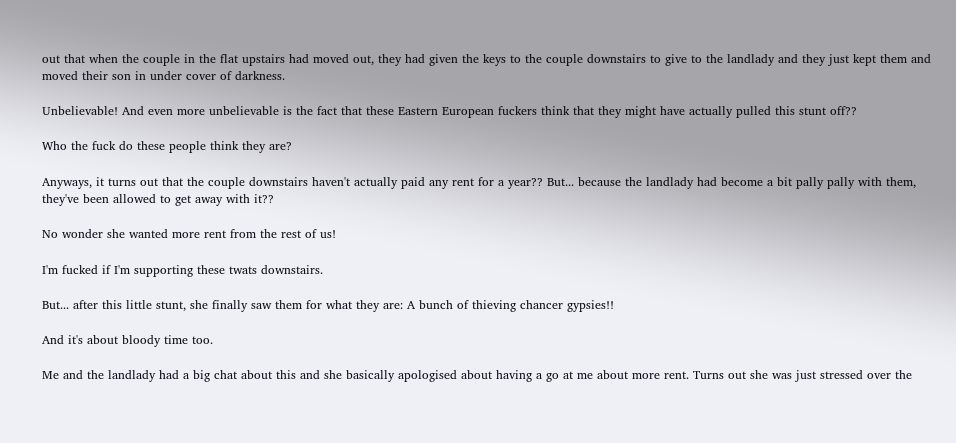out that when the couple in the flat upstairs had moved out, they had given the keys to the couple downstairs to give to the landlady and they just kept them and moved their son in under cover of darkness.

Unbelievable! And even more unbelievable is the fact that these Eastern European fuckers think that they might have actually pulled this stunt off??

Who the fuck do these people think they are?

Anyways, it turns out that the couple downstairs haven't actually paid any rent for a year?? But... because the landlady had become a bit pally pally with them, they've been allowed to get away with it??

No wonder she wanted more rent from the rest of us!

I'm fucked if I'm supporting these twats downstairs.

But... after this little stunt, she finally saw them for what they are: A bunch of thieving chancer gypsies!!

And it's about bloody time too.

Me and the landlady had a big chat about this and she basically apologised about having a go at me about more rent. Turns out she was just stressed over the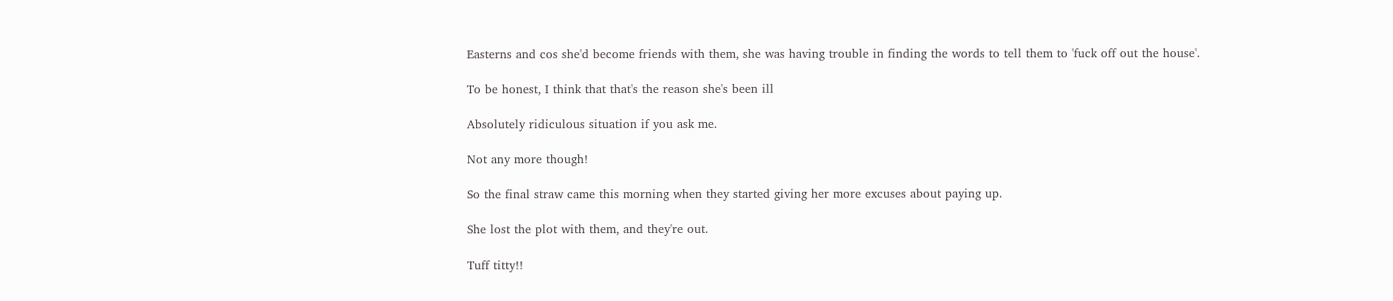Easterns and cos she'd become friends with them, she was having trouble in finding the words to tell them to 'fuck off out the house'.

To be honest, I think that that's the reason she's been ill

Absolutely ridiculous situation if you ask me.

Not any more though!

So the final straw came this morning when they started giving her more excuses about paying up.

She lost the plot with them, and they're out.

Tuff titty!!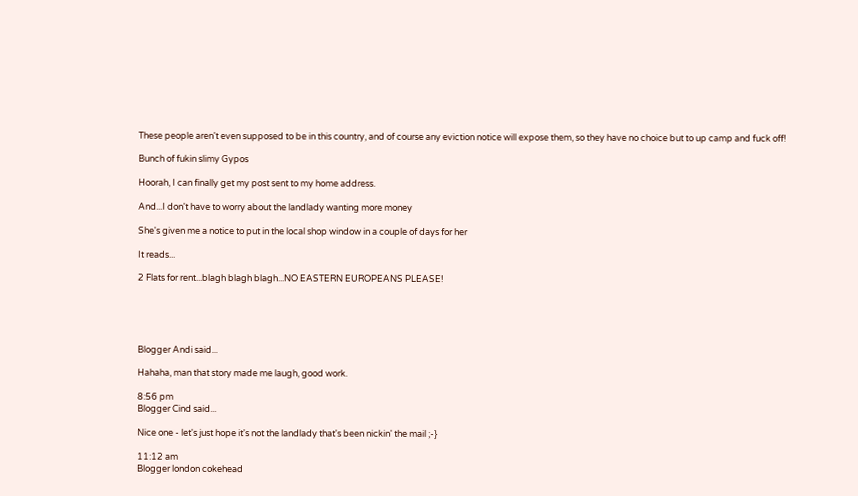These people aren't even supposed to be in this country, and of course any eviction notice will expose them, so they have no choice but to up camp and fuck off!

Bunch of fukin slimy Gypos

Hoorah, I can finally get my post sent to my home address.

And...I don't have to worry about the landlady wanting more money

She's given me a notice to put in the local shop window in a couple of days for her

It reads...

2 Flats for rent...blagh blagh blagh...NO EASTERN EUROPEANS PLEASE!





Blogger Andi said...

Hahaha, man that story made me laugh, good work.

8:56 pm
Blogger Cind said...

Nice one - let's just hope it's not the landlady that's been nickin' the mail ;-}

11:12 am
Blogger london cokehead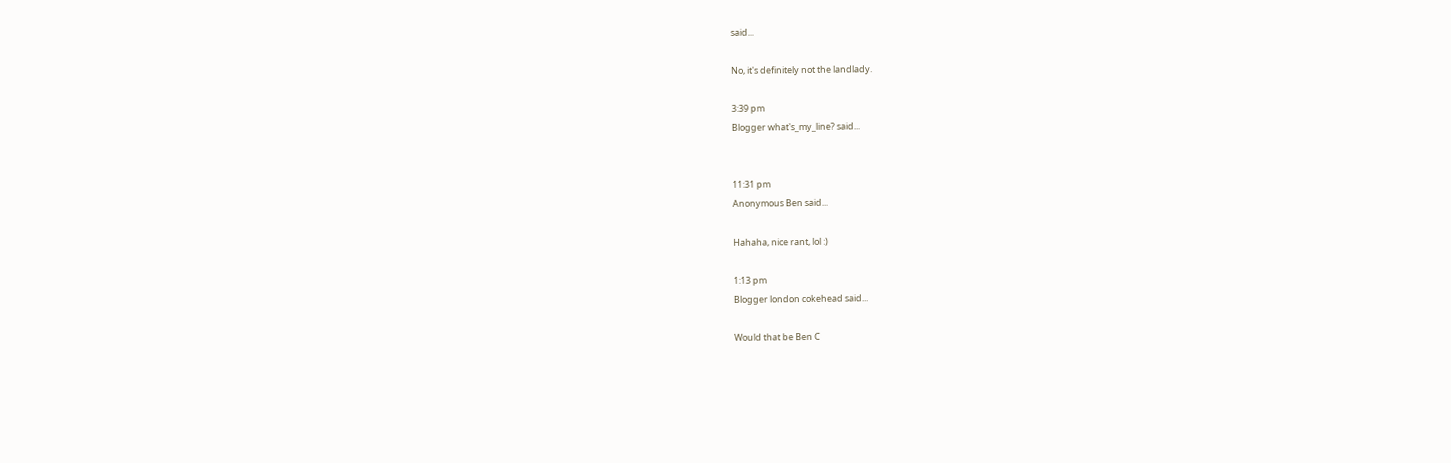said...

No, it's definitely not the landlady.

3:39 pm
Blogger what's_my_line? said...


11:31 pm
Anonymous Ben said...

Hahaha, nice rant, lol :)

1:13 pm
Blogger london cokehead said...

Would that be Ben C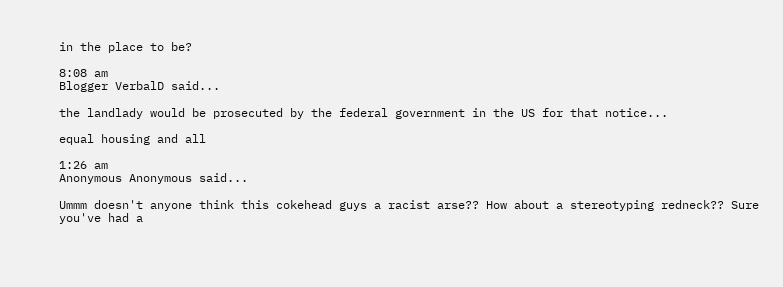in the place to be?

8:08 am
Blogger VerbalD said...

the landlady would be prosecuted by the federal government in the US for that notice...

equal housing and all

1:26 am
Anonymous Anonymous said...

Ummm doesn't anyone think this cokehead guys a racist arse?? How about a stereotyping redneck?? Sure you've had a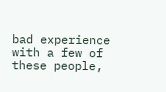bad experience with a few of these people,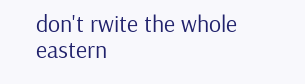don't rwite the whole eastern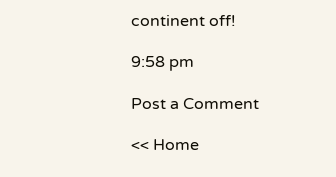continent off!

9:58 pm

Post a Comment

<< Home